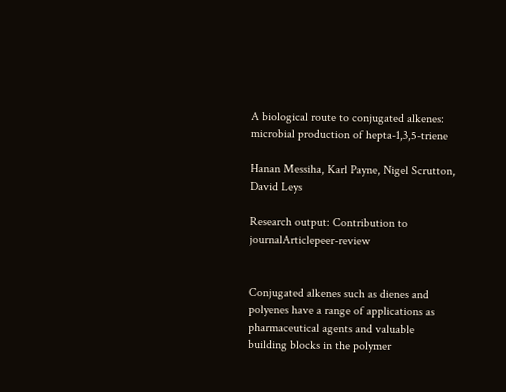A biological route to conjugated alkenes: microbial production of hepta-1,3,5-triene

Hanan Messiha, Karl Payne, Nigel Scrutton, David Leys

Research output: Contribution to journalArticlepeer-review


Conjugated alkenes such as dienes and polyenes have a range of applications as pharmaceutical agents and valuable building blocks in the polymer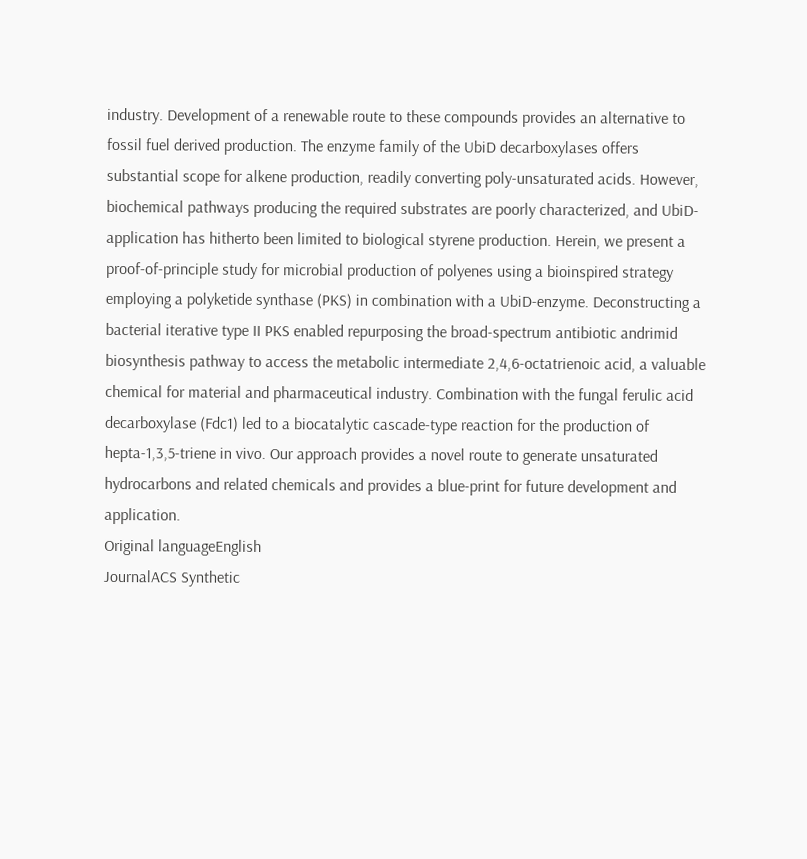industry. Development of a renewable route to these compounds provides an alternative to fossil fuel derived production. The enzyme family of the UbiD decarboxylases offers substantial scope for alkene production, readily converting poly-unsaturated acids. However, biochemical pathways producing the required substrates are poorly characterized, and UbiD-application has hitherto been limited to biological styrene production. Herein, we present a proof-of-principle study for microbial production of polyenes using a bioinspired strategy employing a polyketide synthase (PKS) in combination with a UbiD-enzyme. Deconstructing a bacterial iterative type II PKS enabled repurposing the broad-spectrum antibiotic andrimid biosynthesis pathway to access the metabolic intermediate 2,4,6-octatrienoic acid, a valuable chemical for material and pharmaceutical industry. Combination with the fungal ferulic acid decarboxylase (Fdc1) led to a biocatalytic cascade-type reaction for the production of hepta-1,3,5-triene in vivo. Our approach provides a novel route to generate unsaturated hydrocarbons and related chemicals and provides a blue-print for future development and application.
Original languageEnglish
JournalACS Synthetic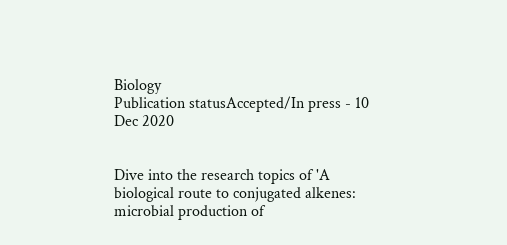Biology
Publication statusAccepted/In press - 10 Dec 2020


Dive into the research topics of 'A biological route to conjugated alkenes: microbial production of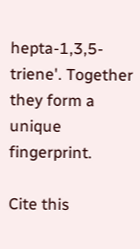hepta-1,3,5-triene'. Together they form a unique fingerprint.

Cite this